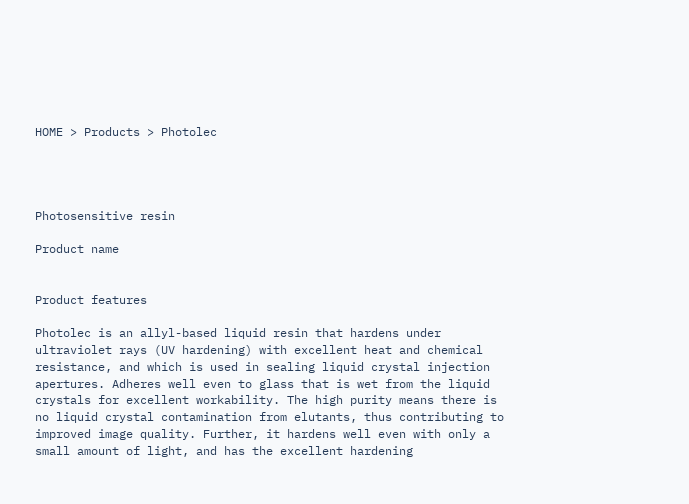HOME > Products > Photolec




Photosensitive resin

Product name


Product features

Photolec is an allyl-based liquid resin that hardens under ultraviolet rays (UV hardening) with excellent heat and chemical resistance, and which is used in sealing liquid crystal injection apertures. Adheres well even to glass that is wet from the liquid crystals for excellent workability. The high purity means there is no liquid crystal contamination from elutants, thus contributing to improved image quality. Further, it hardens well even with only a small amount of light, and has the excellent hardening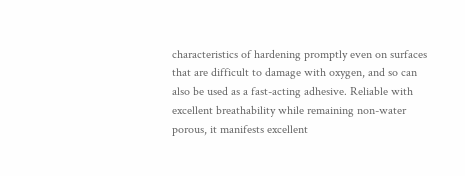characteristics of hardening promptly even on surfaces that are difficult to damage with oxygen, and so can also be used as a fast-acting adhesive. Reliable with excellent breathability while remaining non-water porous, it manifests excellent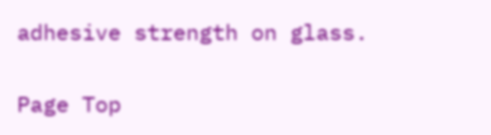adhesive strength on glass.


Page Top